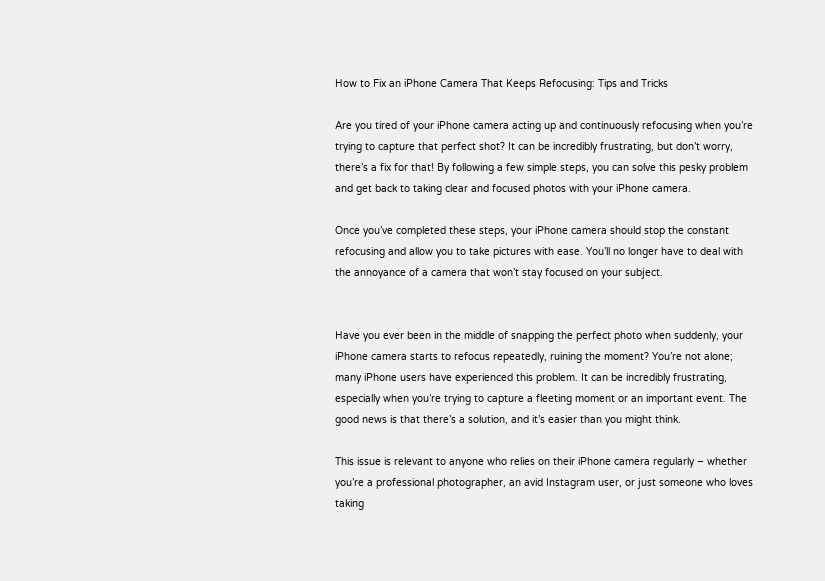How to Fix an iPhone Camera That Keeps Refocusing: Tips and Tricks

Are you tired of your iPhone camera acting up and continuously refocusing when you’re trying to capture that perfect shot? It can be incredibly frustrating, but don’t worry, there’s a fix for that! By following a few simple steps, you can solve this pesky problem and get back to taking clear and focused photos with your iPhone camera.

Once you’ve completed these steps, your iPhone camera should stop the constant refocusing and allow you to take pictures with ease. You’ll no longer have to deal with the annoyance of a camera that won’t stay focused on your subject.


Have you ever been in the middle of snapping the perfect photo when suddenly, your iPhone camera starts to refocus repeatedly, ruining the moment? You’re not alone; many iPhone users have experienced this problem. It can be incredibly frustrating, especially when you’re trying to capture a fleeting moment or an important event. The good news is that there’s a solution, and it’s easier than you might think.

This issue is relevant to anyone who relies on their iPhone camera regularly – whether you’re a professional photographer, an avid Instagram user, or just someone who loves taking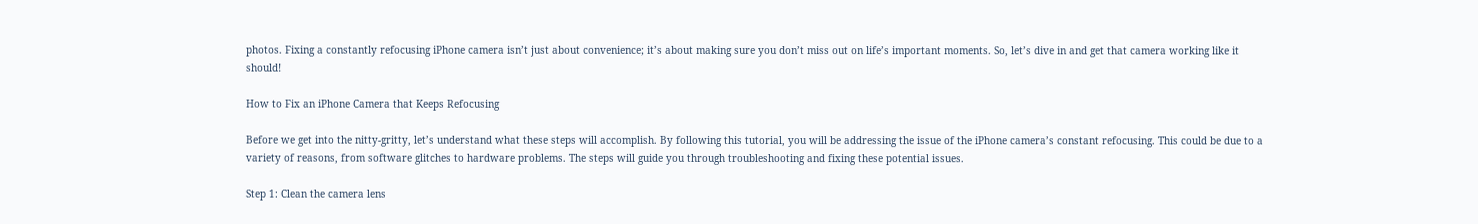photos. Fixing a constantly refocusing iPhone camera isn’t just about convenience; it’s about making sure you don’t miss out on life’s important moments. So, let’s dive in and get that camera working like it should!

How to Fix an iPhone Camera that Keeps Refocusing

Before we get into the nitty-gritty, let’s understand what these steps will accomplish. By following this tutorial, you will be addressing the issue of the iPhone camera’s constant refocusing. This could be due to a variety of reasons, from software glitches to hardware problems. The steps will guide you through troubleshooting and fixing these potential issues.

Step 1: Clean the camera lens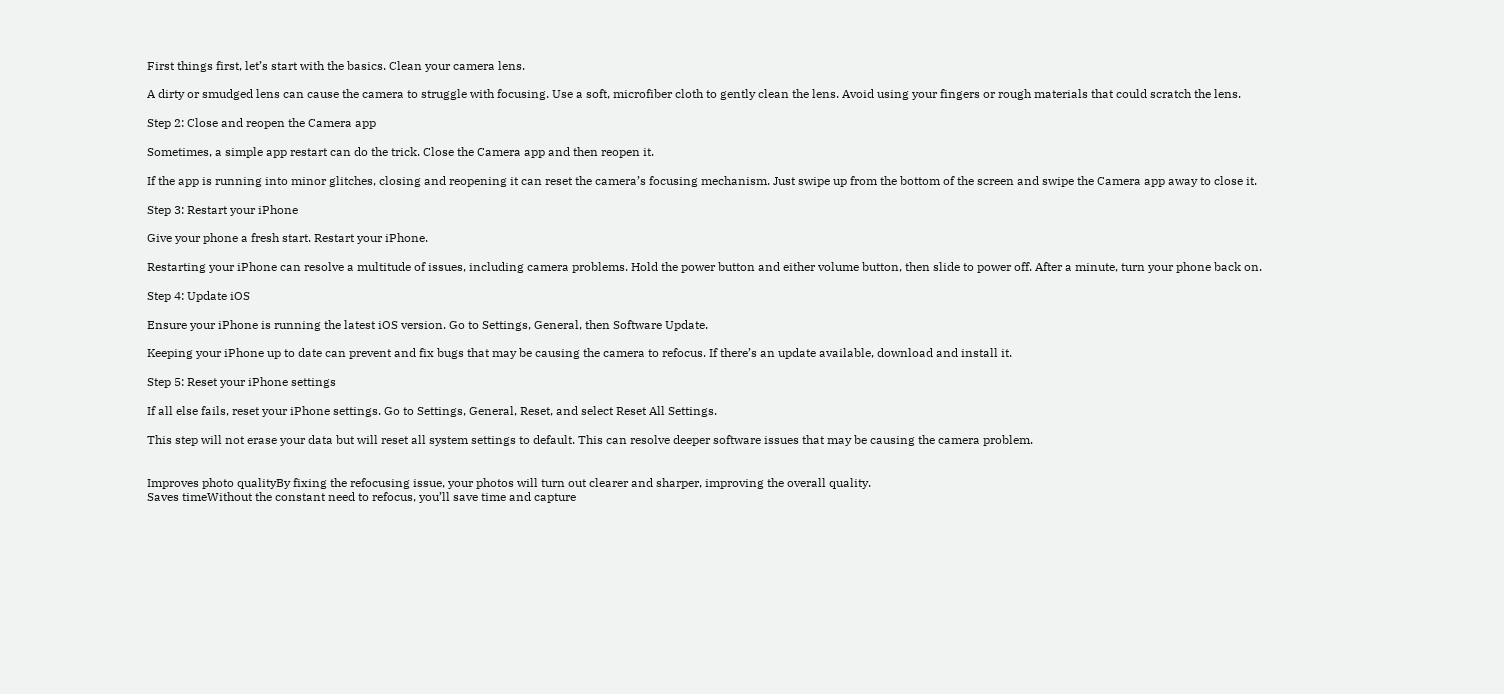First things first, let’s start with the basics. Clean your camera lens.

A dirty or smudged lens can cause the camera to struggle with focusing. Use a soft, microfiber cloth to gently clean the lens. Avoid using your fingers or rough materials that could scratch the lens.

Step 2: Close and reopen the Camera app

Sometimes, a simple app restart can do the trick. Close the Camera app and then reopen it.

If the app is running into minor glitches, closing and reopening it can reset the camera’s focusing mechanism. Just swipe up from the bottom of the screen and swipe the Camera app away to close it.

Step 3: Restart your iPhone

Give your phone a fresh start. Restart your iPhone.

Restarting your iPhone can resolve a multitude of issues, including camera problems. Hold the power button and either volume button, then slide to power off. After a minute, turn your phone back on.

Step 4: Update iOS

Ensure your iPhone is running the latest iOS version. Go to Settings, General, then Software Update.

Keeping your iPhone up to date can prevent and fix bugs that may be causing the camera to refocus. If there’s an update available, download and install it.

Step 5: Reset your iPhone settings

If all else fails, reset your iPhone settings. Go to Settings, General, Reset, and select Reset All Settings.

This step will not erase your data but will reset all system settings to default. This can resolve deeper software issues that may be causing the camera problem.


Improves photo qualityBy fixing the refocusing issue, your photos will turn out clearer and sharper, improving the overall quality.
Saves timeWithout the constant need to refocus, you’ll save time and capture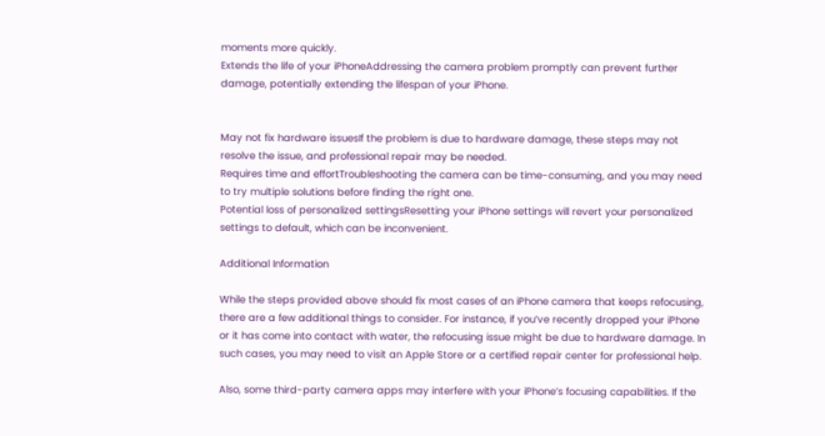moments more quickly.
Extends the life of your iPhoneAddressing the camera problem promptly can prevent further damage, potentially extending the lifespan of your iPhone.


May not fix hardware issuesIf the problem is due to hardware damage, these steps may not resolve the issue, and professional repair may be needed.
Requires time and effortTroubleshooting the camera can be time-consuming, and you may need to try multiple solutions before finding the right one.
Potential loss of personalized settingsResetting your iPhone settings will revert your personalized settings to default, which can be inconvenient.

Additional Information

While the steps provided above should fix most cases of an iPhone camera that keeps refocusing, there are a few additional things to consider. For instance, if you’ve recently dropped your iPhone or it has come into contact with water, the refocusing issue might be due to hardware damage. In such cases, you may need to visit an Apple Store or a certified repair center for professional help.

Also, some third-party camera apps may interfere with your iPhone’s focusing capabilities. If the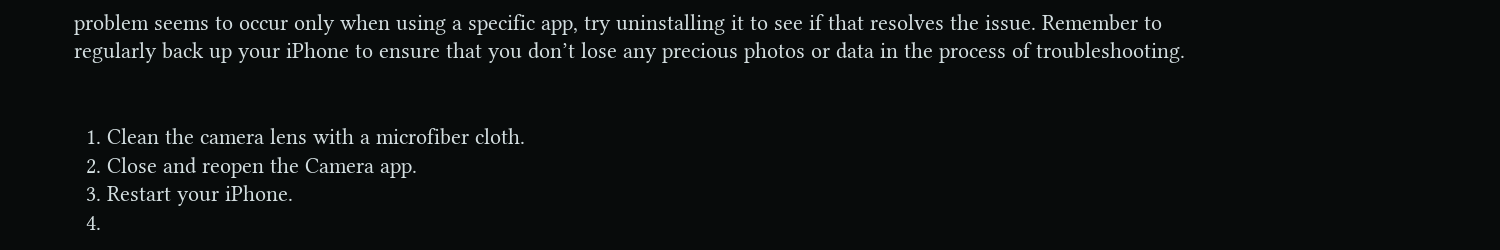problem seems to occur only when using a specific app, try uninstalling it to see if that resolves the issue. Remember to regularly back up your iPhone to ensure that you don’t lose any precious photos or data in the process of troubleshooting.


  1. Clean the camera lens with a microfiber cloth.
  2. Close and reopen the Camera app.
  3. Restart your iPhone.
  4.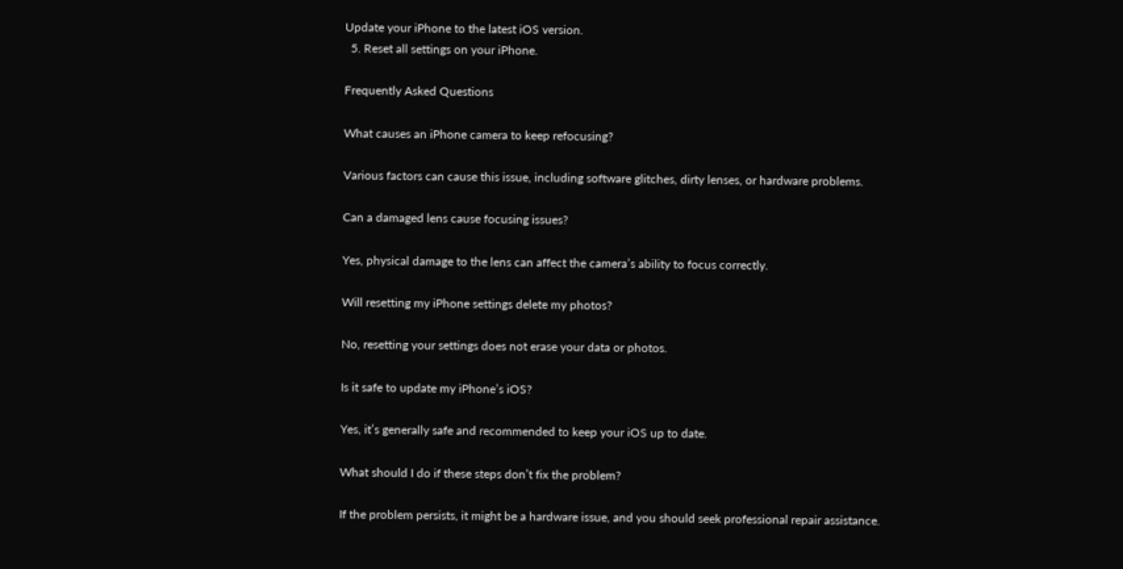Update your iPhone to the latest iOS version.
  5. Reset all settings on your iPhone.

Frequently Asked Questions

What causes an iPhone camera to keep refocusing?

Various factors can cause this issue, including software glitches, dirty lenses, or hardware problems.

Can a damaged lens cause focusing issues?

Yes, physical damage to the lens can affect the camera’s ability to focus correctly.

Will resetting my iPhone settings delete my photos?

No, resetting your settings does not erase your data or photos.

Is it safe to update my iPhone’s iOS?

Yes, it’s generally safe and recommended to keep your iOS up to date.

What should I do if these steps don’t fix the problem?

If the problem persists, it might be a hardware issue, and you should seek professional repair assistance.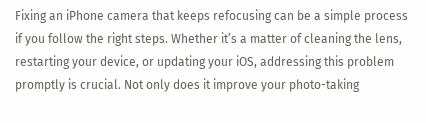Fixing an iPhone camera that keeps refocusing can be a simple process if you follow the right steps. Whether it’s a matter of cleaning the lens, restarting your device, or updating your iOS, addressing this problem promptly is crucial. Not only does it improve your photo-taking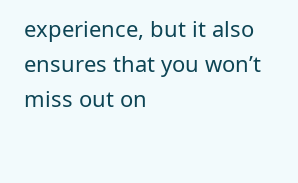experience, but it also ensures that you won’t miss out on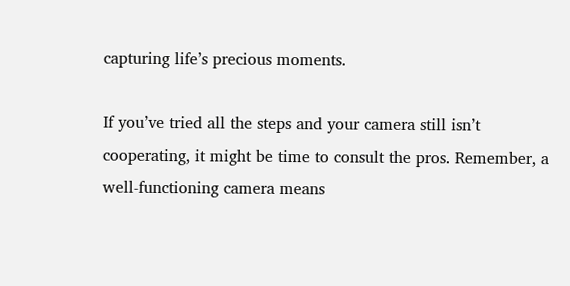capturing life’s precious moments.

If you’ve tried all the steps and your camera still isn’t cooperating, it might be time to consult the pros. Remember, a well-functioning camera means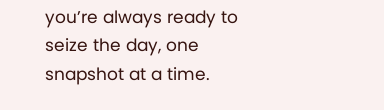you’re always ready to seize the day, one snapshot at a time.